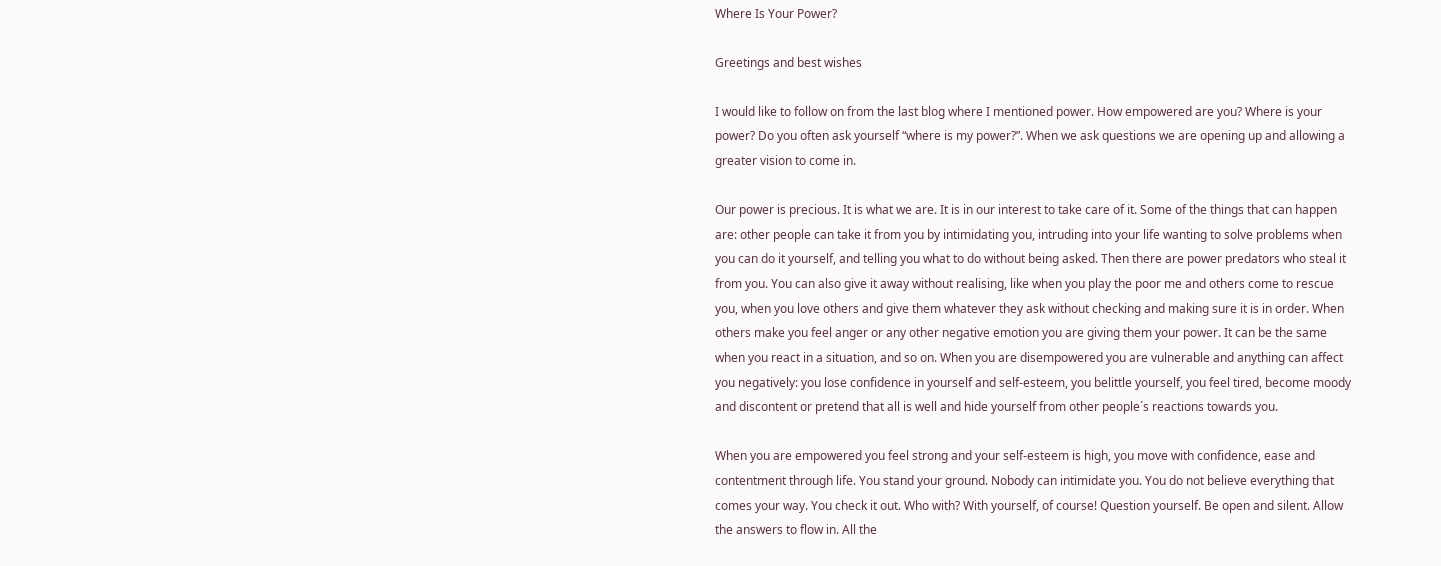Where Is Your Power?

Greetings and best wishes

I would like to follow on from the last blog where I mentioned power. How empowered are you? Where is your power? Do you often ask yourself “where is my power?”. When we ask questions we are opening up and allowing a greater vision to come in.

Our power is precious. It is what we are. It is in our interest to take care of it. Some of the things that can happen are: other people can take it from you by intimidating you, intruding into your life wanting to solve problems when you can do it yourself, and telling you what to do without being asked. Then there are power predators who steal it from you. You can also give it away without realising, like when you play the poor me and others come to rescue you, when you love others and give them whatever they ask without checking and making sure it is in order. When others make you feel anger or any other negative emotion you are giving them your power. It can be the same when you react in a situation, and so on. When you are disempowered you are vulnerable and anything can affect you negatively: you lose confidence in yourself and self-esteem, you belittle yourself, you feel tired, become moody and discontent or pretend that all is well and hide yourself from other people´s reactions towards you.

When you are empowered you feel strong and your self-esteem is high, you move with confidence, ease and contentment through life. You stand your ground. Nobody can intimidate you. You do not believe everything that comes your way. You check it out. Who with? With yourself, of course! Question yourself. Be open and silent. Allow the answers to flow in. All the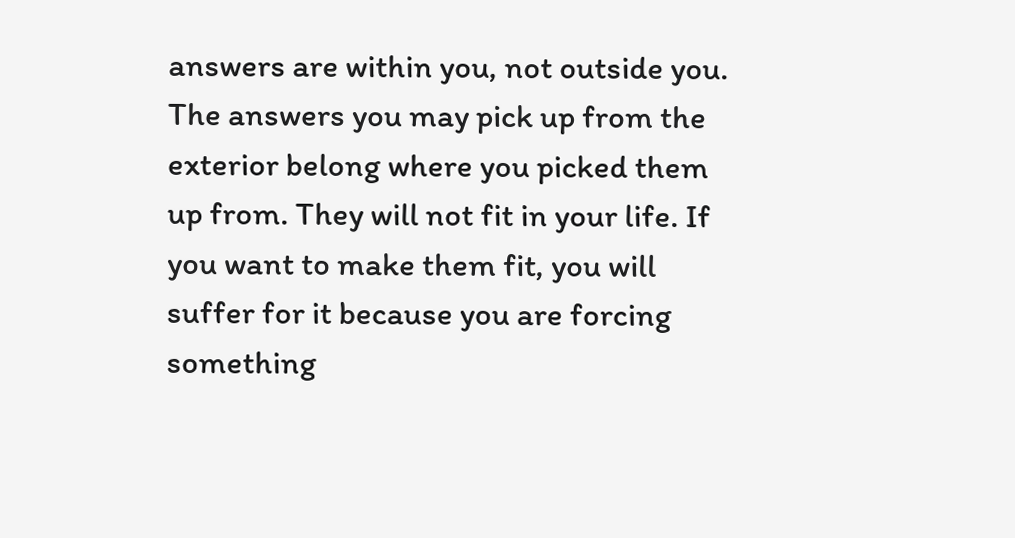answers are within you, not outside you. The answers you may pick up from the exterior belong where you picked them up from. They will not fit in your life. If you want to make them fit, you will suffer for it because you are forcing something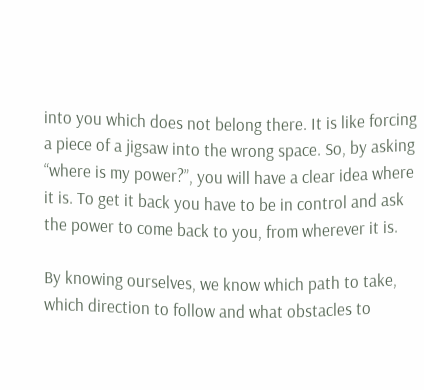into you which does not belong there. It is like forcing a piece of a jigsaw into the wrong space. So, by asking “where is my power?”, you will have a clear idea where it is. To get it back you have to be in control and ask the power to come back to you, from wherever it is.

By knowing ourselves, we know which path to take, which direction to follow and what obstacles to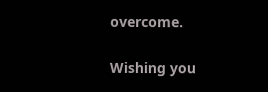overcome.

Wishing you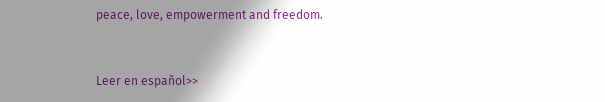peace, love, empowerment and freedom.


Leer en español>>